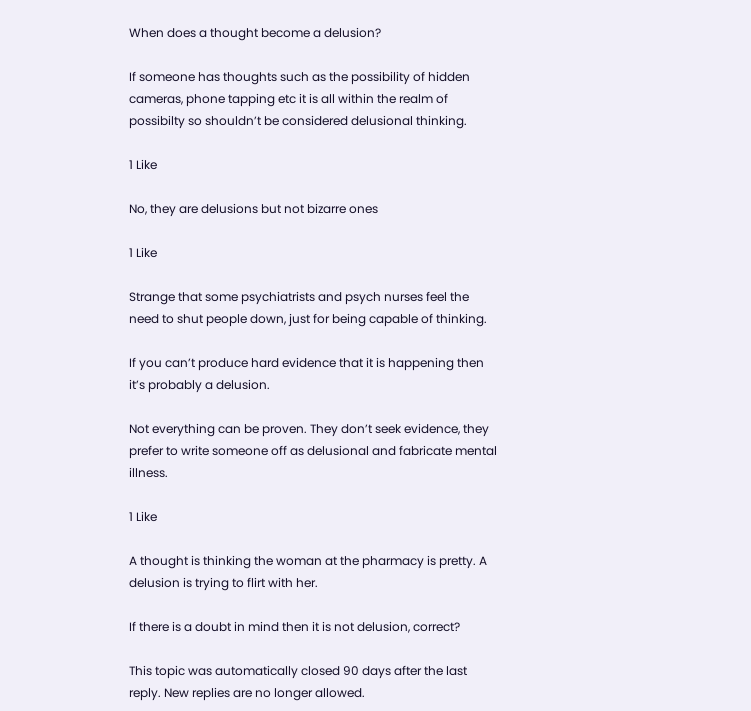When does a thought become a delusion?

If someone has thoughts such as the possibility of hidden cameras, phone tapping etc it is all within the realm of possibilty so shouldn’t be considered delusional thinking.

1 Like

No, they are delusions but not bizarre ones

1 Like

Strange that some psychiatrists and psych nurses feel the need to shut people down, just for being capable of thinking.

If you can’t produce hard evidence that it is happening then it’s probably a delusion.

Not everything can be proven. They don’t seek evidence, they prefer to write someone off as delusional and fabricate mental illness.

1 Like

A thought is thinking the woman at the pharmacy is pretty. A delusion is trying to flirt with her.

If there is a doubt in mind then it is not delusion, correct?

This topic was automatically closed 90 days after the last reply. New replies are no longer allowed.